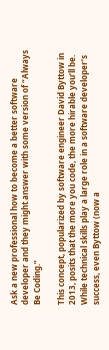Ask a new professional how to become a better software developer and they might answer with some version of “Always Be Coding.”

This concept, popularized by software engineer David Byttow in 2013, posits that the more you code, the more hirable you’ll be. While technical skills play a large role in a software developer’s success, even Byttow (now a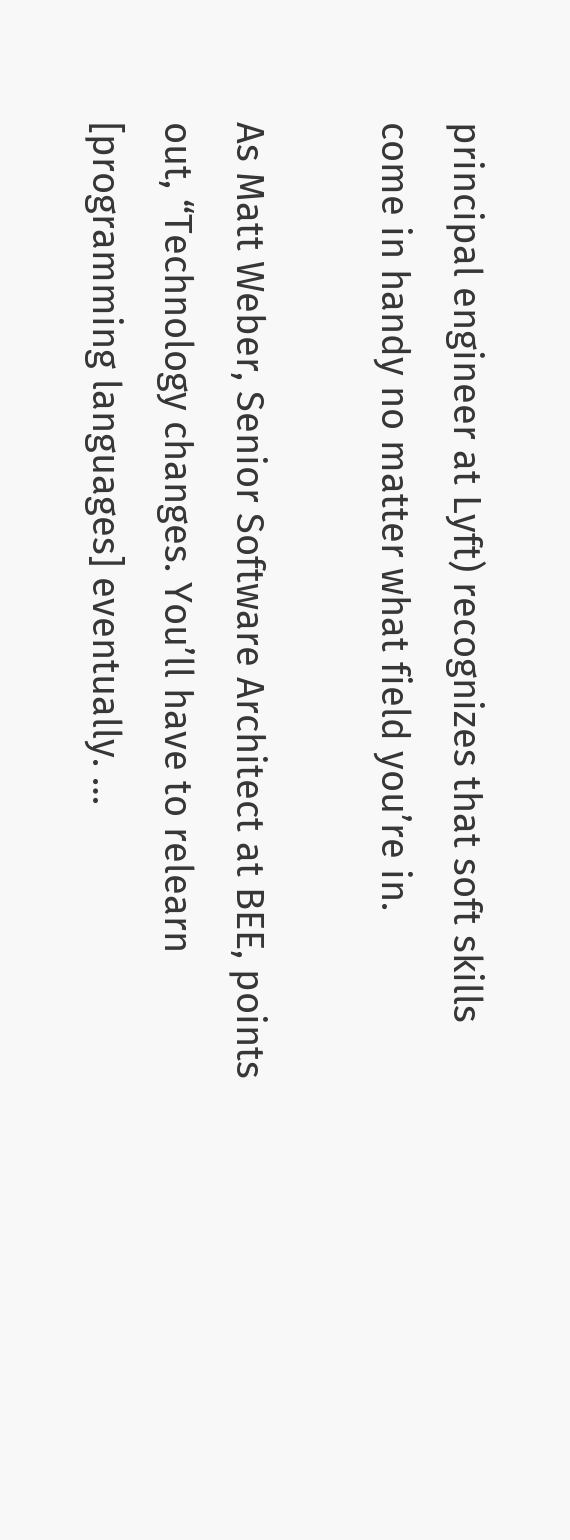principal engineer at Lyft) recognizes that soft skills come in handy no matter what field you’re in.

As Matt Weber, Senior Software Architect at BEE, points out, “Technology changes. You’ll have to relearn [programming languages] eventually. …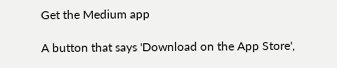Get the Medium app

A button that says 'Download on the App Store',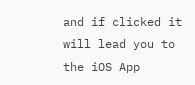and if clicked it will lead you to the iOS App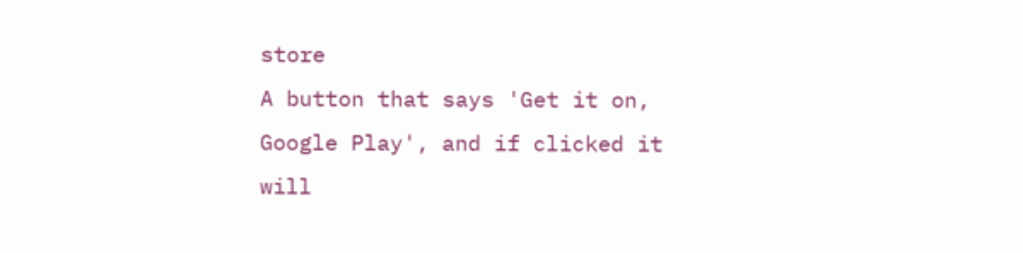store
A button that says 'Get it on, Google Play', and if clicked it will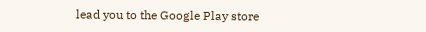lead you to the Google Play store